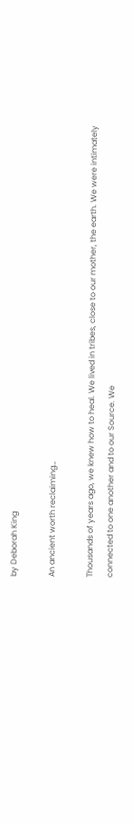by Deborah King

An ancient worth reclaiming…

Thousands of years ago, we knew how to heal. We lived in tribes, close to our mother, the earth. We were intimately connected to one another and to our Source. We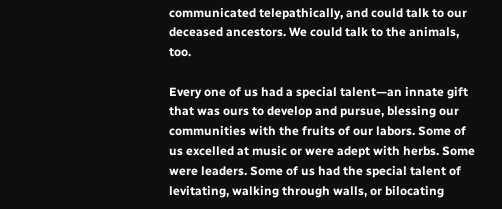communicated telepathically, and could talk to our deceased ancestors. We could talk to the animals, too.

Every one of us had a special talent—an innate gift that was ours to develop and pursue, blessing our communities with the fruits of our labors. Some of us excelled at music or were adept with herbs. Some were leaders. Some of us had the special talent of levitating, walking through walls, or bilocating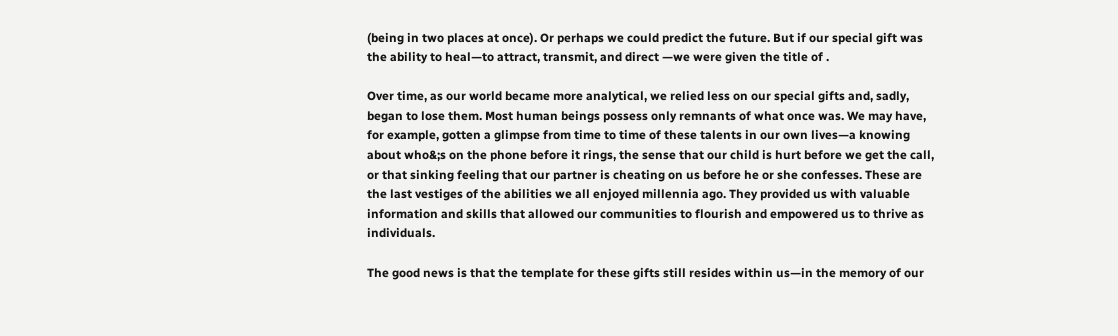(being in two places at once). Or perhaps we could predict the future. But if our special gift was the ability to heal—to attract, transmit, and direct —we were given the title of .

Over time, as our world became more analytical, we relied less on our special gifts and, sadly, began to lose them. Most human beings possess only remnants of what once was. We may have, for example, gotten a glimpse from time to time of these talents in our own lives—a knowing about who&;s on the phone before it rings, the sense that our child is hurt before we get the call, or that sinking feeling that our partner is cheating on us before he or she confesses. These are the last vestiges of the abilities we all enjoyed millennia ago. They provided us with valuable information and skills that allowed our communities to flourish and empowered us to thrive as individuals.

The good news is that the template for these gifts still resides within us—in the memory of our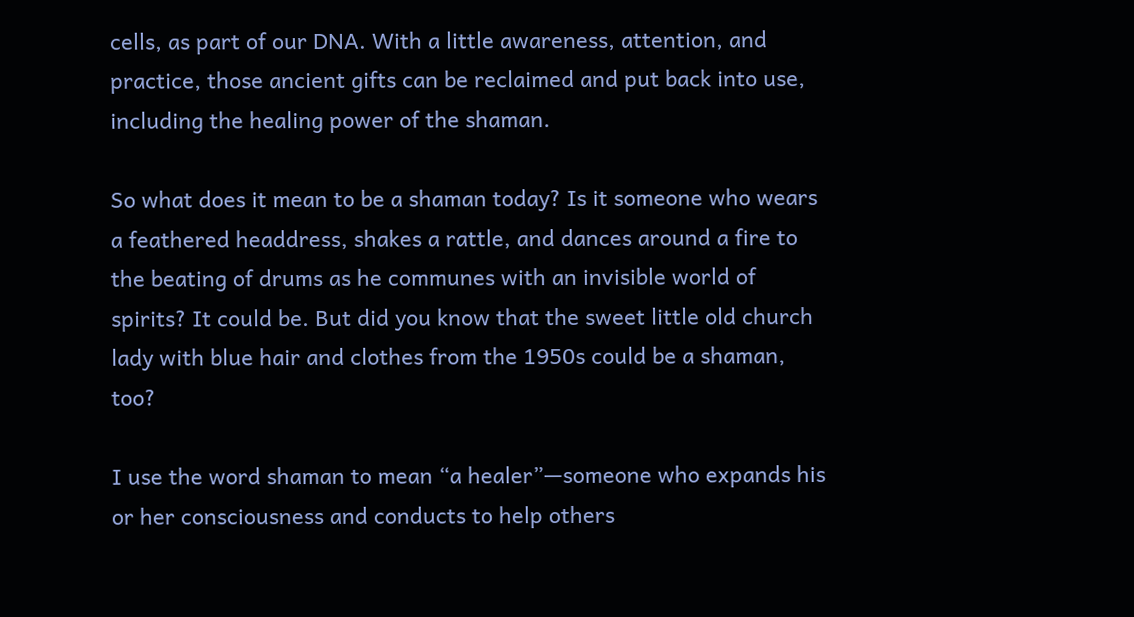cells, as part of our DNA. With a little awareness, attention, and practice, those ancient gifts can be reclaimed and put back into use, including the healing power of the shaman.

So what does it mean to be a shaman today? Is it someone who wears a feathered headdress, shakes a rattle, and dances around a fire to the beating of drums as he communes with an invisible world of spirits? It could be. But did you know that the sweet little old church lady with blue hair and clothes from the 1950s could be a shaman, too?

I use the word shaman to mean “a healer”—someone who expands his or her consciousness and conducts to help others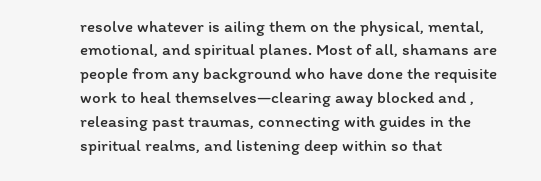resolve whatever is ailing them on the physical, mental, emotional, and spiritual planes. Most of all, shamans are people from any background who have done the requisite work to heal themselves—clearing away blocked and , releasing past traumas, connecting with guides in the spiritual realms, and listening deep within so that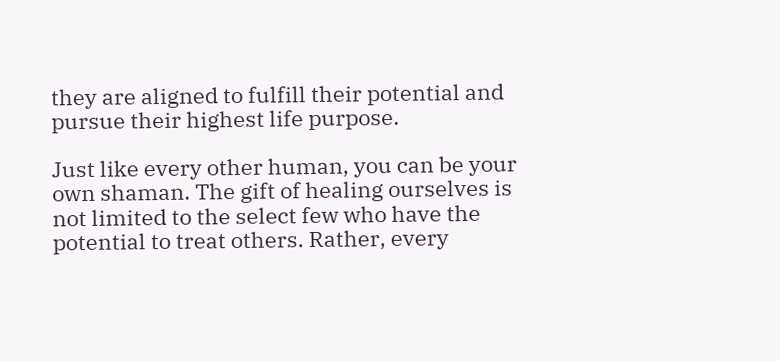they are aligned to fulfill their potential and pursue their highest life purpose.

Just like every other human, you can be your own shaman. The gift of healing ourselves is not limited to the select few who have the potential to treat others. Rather, every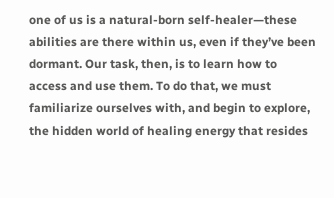one of us is a natural-born self-healer—these abilities are there within us, even if they’ve been dormant. Our task, then, is to learn how to access and use them. To do that, we must familiarize ourselves with, and begin to explore, the hidden world of healing energy that resides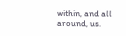within, and all around, us.